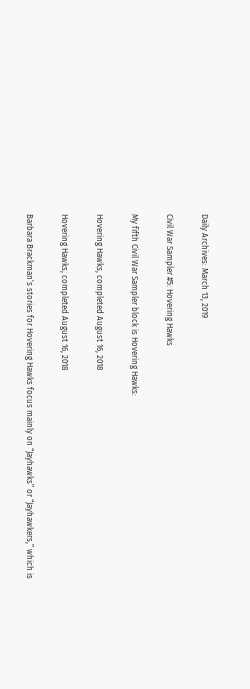Daily Archives: March 13, 2019

Civil War Sampler #5: Hovering Hawks

My fifth Civil War Sampler block is Hovering Hawks:

Hovering Hawks, completed August 16, 2018

Hovering Hawks, completed August 16, 2018

Barbara Brackman’s stories for Hovering Hawks focus mainly on “Jayhawks” or “Jayhawkers,” which is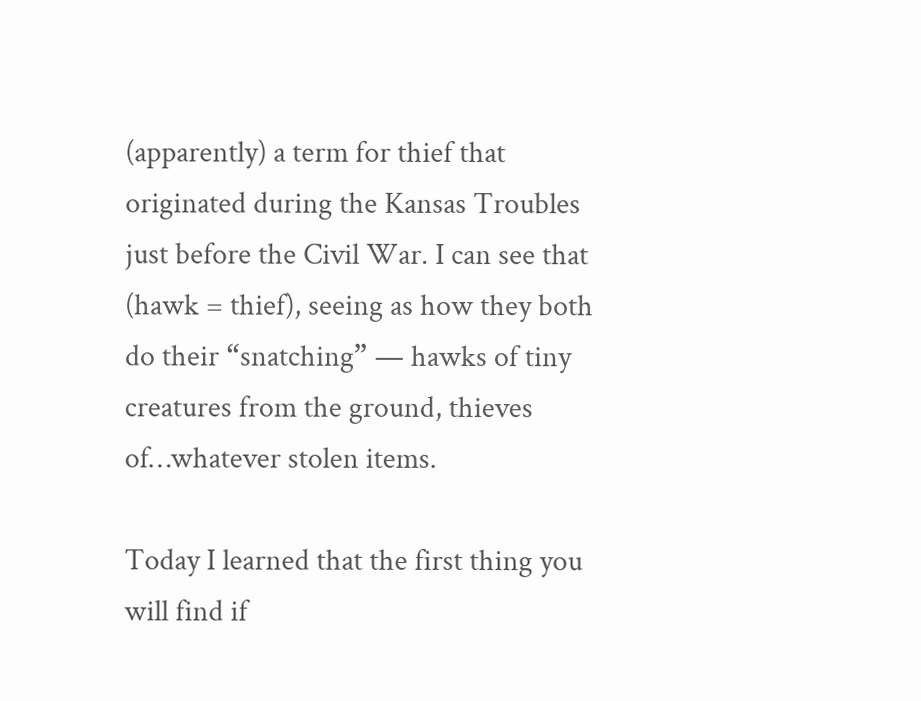(apparently) a term for thief that originated during the Kansas Troubles just before the Civil War. I can see that (hawk = thief), seeing as how they both do their “snatching” — hawks of tiny creatures from the ground, thieves of…whatever stolen items.

Today I learned that the first thing you will find if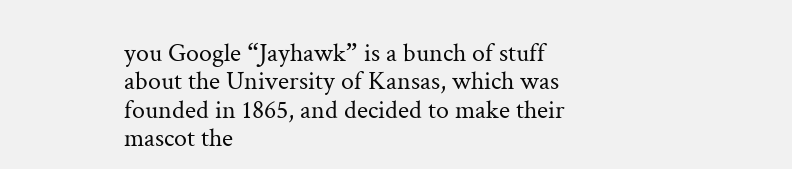you Google “Jayhawk” is a bunch of stuff about the University of Kansas, which was founded in 1865, and decided to make their mascot the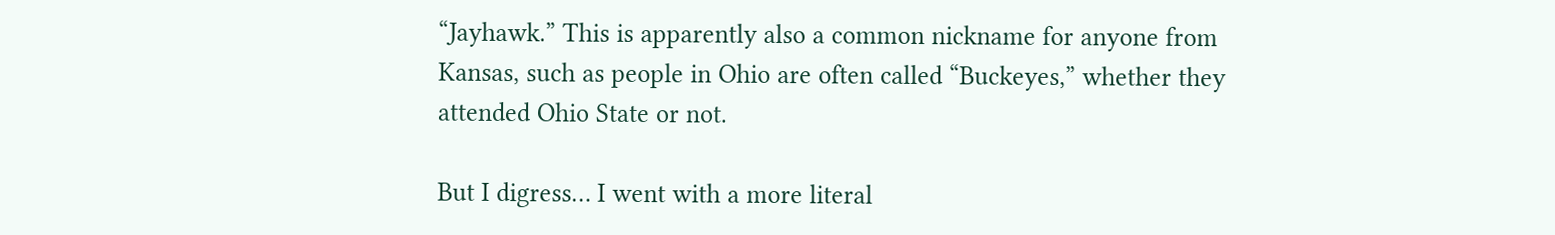“Jayhawk.” This is apparently also a common nickname for anyone from Kansas, such as people in Ohio are often called “Buckeyes,” whether they attended Ohio State or not.

But I digress… I went with a more literal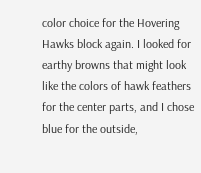color choice for the Hovering Hawks block again. I looked for earthy browns that might look like the colors of hawk feathers for the center parts, and I chose blue for the outside,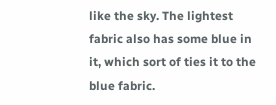like the sky. The lightest fabric also has some blue in it, which sort of ties it to the blue fabric.